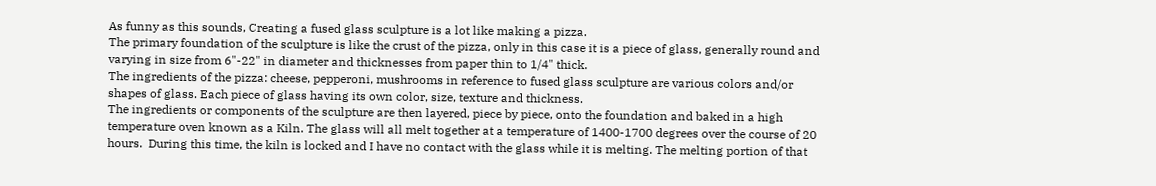As funny as this sounds, Creating a fused glass sculpture is a lot like making a pizza.
The primary foundation of the sculpture is like the crust of the pizza, only in this case it is a piece of glass, generally round and varying in size from 6"-22" in diameter and thicknesses from paper thin to 1/4" thick.
The ingredients of the pizza: cheese, pepperoni, mushrooms in reference to fused glass sculpture are various colors and/or shapes of glass. Each piece of glass having its own color, size, texture and thickness.
The ingredients or components of the sculpture are then layered, piece by piece, onto the foundation and baked in a high temperature oven known as a Kiln. The glass will all melt together at a temperature of 1400-1700 degrees over the course of 20 hours.  During this time, the kiln is locked and I have no contact with the glass while it is melting. The melting portion of that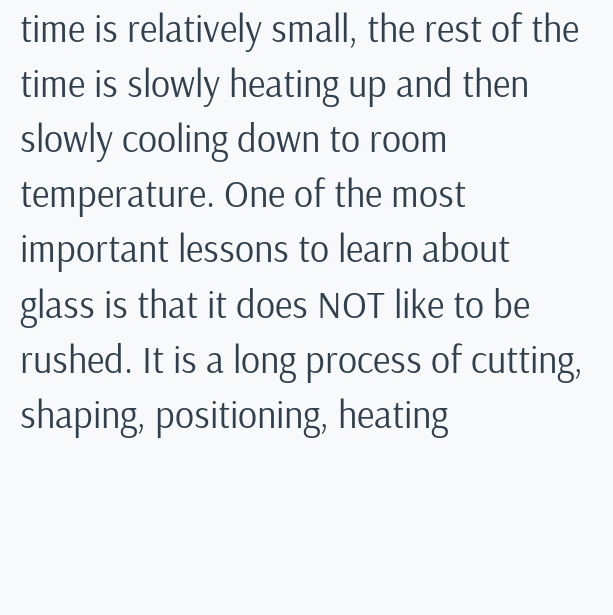time is relatively small, the rest of the time is slowly heating up and then slowly cooling down to room temperature. One of the most important lessons to learn about glass is that it does NOT like to be rushed. It is a long process of cutting, shaping, positioning, heating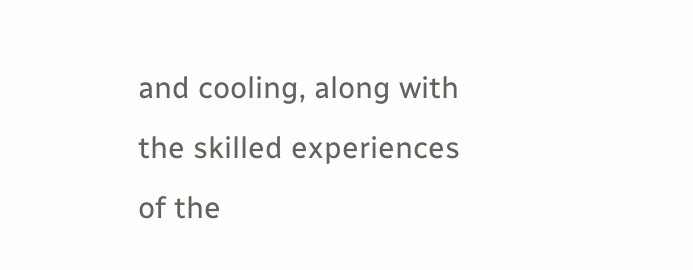and cooling, along with the skilled experiences of the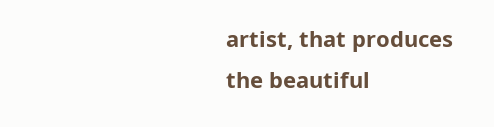artist, that produces the beautiful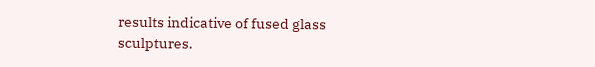results indicative of fused glass sculptures.